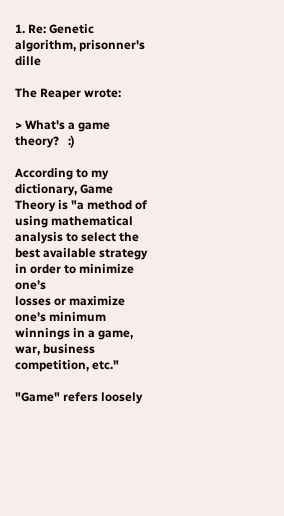1. Re: Genetic algorithm, prisonner's dille

The Reaper wrote:

> What's a game theory?   :)

According to my dictionary, Game Theory is "a method of using mathematical
analysis to select the best available strategy in order to minimize one's
losses or maximize one's minimum winnings in a game, war, business
competition, etc."

"Game" refers loosely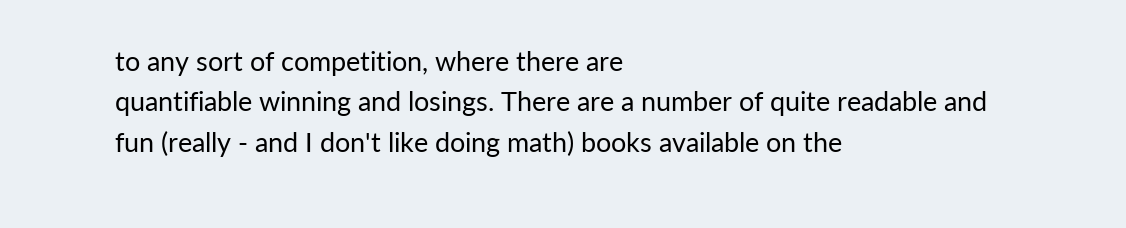to any sort of competition, where there are
quantifiable winning and losings. There are a number of quite readable and
fun (really - and I don't like doing math) books available on the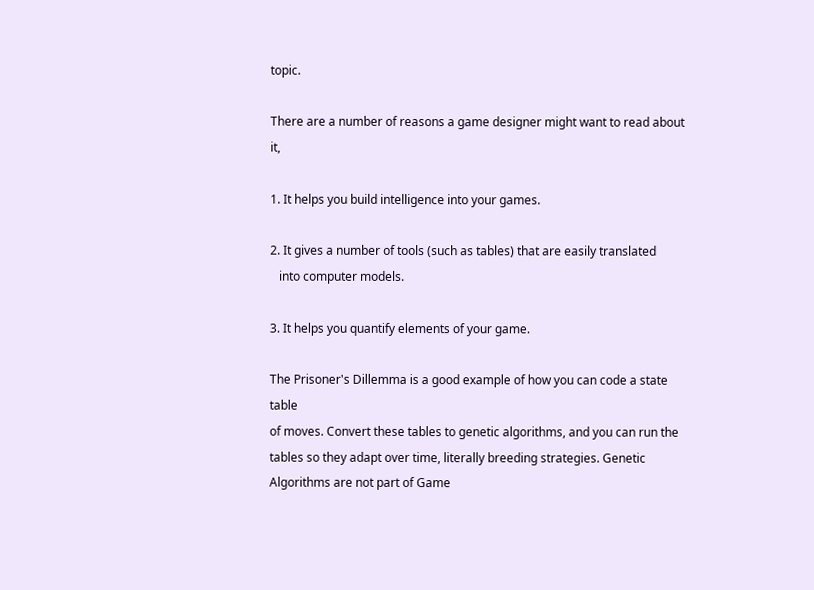topic.

There are a number of reasons a game designer might want to read about it,

1. It helps you build intelligence into your games.

2. It gives a number of tools (such as tables) that are easily translated
   into computer models.

3. It helps you quantify elements of your game.

The Prisoner's Dillemma is a good example of how you can code a state table
of moves. Convert these tables to genetic algorithms, and you can run the
tables so they adapt over time, literally breeding strategies. Genetic
Algorithms are not part of Game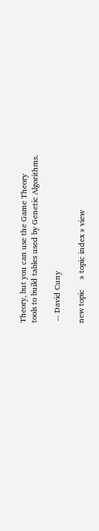Theory, but you can use the Game Theory
tools to build tables used by Genetic Algorithms.

 -- David Cuny

new topic     » topic index » view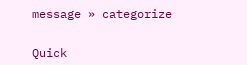message » categorize


Quick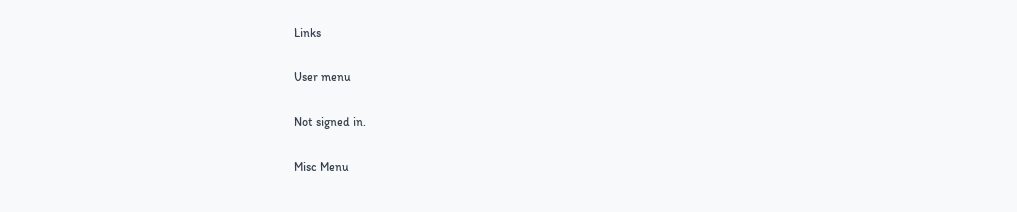Links

User menu

Not signed in.

Misc Menu